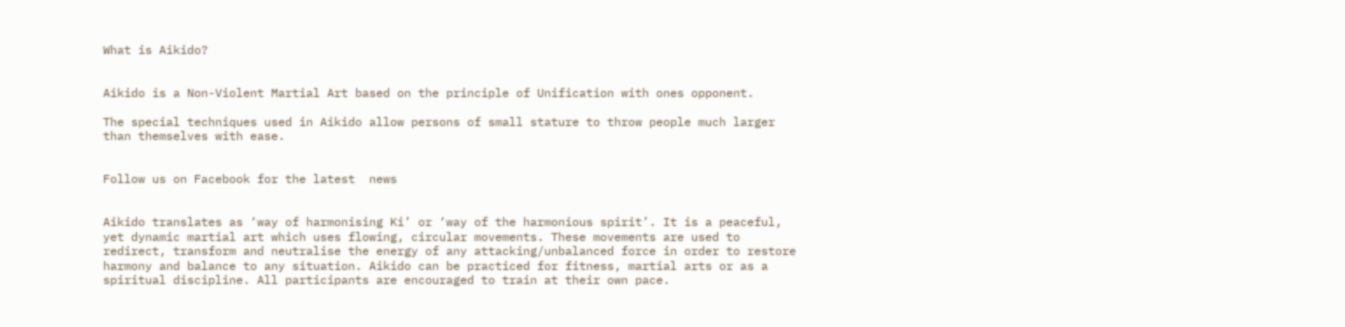What is Aikido?


Aikido is a Non-Violent Martial Art based on the principle of Unification with ones opponent.

The special techniques used in Aikido allow persons of small stature to throw people much larger than themselves with ease.


Follow us on Facebook for the latest  news


Aikido translates as ‘way of harmonising Ki’ or ‘way of the harmonious spirit’. It is a peaceful, yet dynamic martial art which uses flowing, circular movements. These movements are used to redirect, transform and neutralise the energy of any attacking/unbalanced force in order to restore harmony and balance to any situation. Aikido can be practiced for fitness, martial arts or as a spiritual discipline. All participants are encouraged to train at their own pace.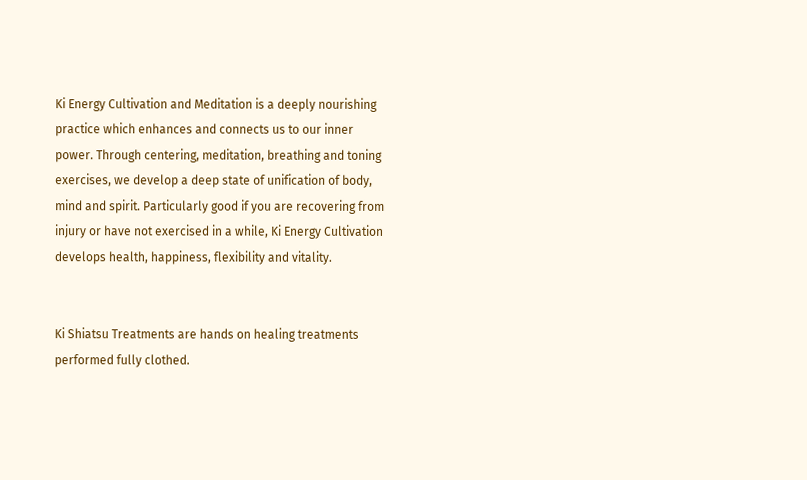Ki Energy Cultivation and Meditation is a deeply nourishing practice which enhances and connects us to our inner power. Through centering, meditation, breathing and toning exercises, we develop a deep state of unification of body, mind and spirit. Particularly good if you are recovering from injury or have not exercised in a while, Ki Energy Cultivation develops health, happiness, flexibility and vitality.


Ki Shiatsu Treatments are hands on healing treatments performed fully clothed.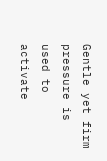Gentle yet firm pressure is used to activate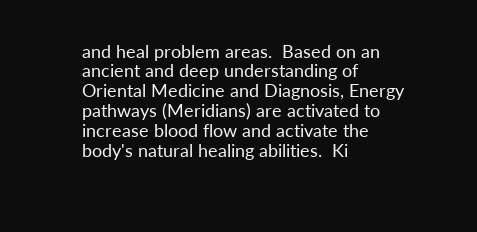and heal problem areas.  Based on an ancient and deep understanding of Oriental Medicine and Diagnosis, Energy pathways (Meridians) are activated to increase blood flow and activate the body's natural healing abilities.  Ki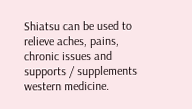Shiatsu can be used to relieve aches, pains, chronic issues and supports / supplements western medicine.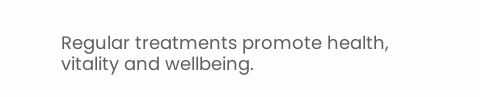Regular treatments promote health, vitality and wellbeing.